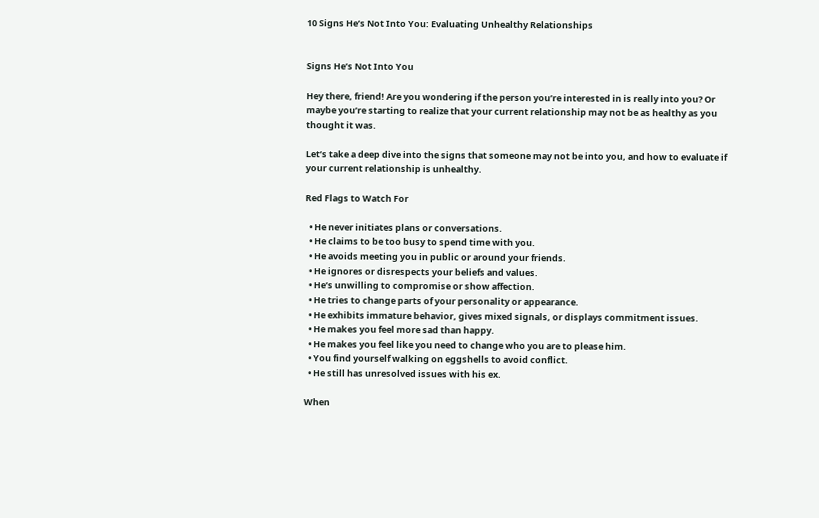10 Signs He’s Not Into You: Evaluating Unhealthy Relationships


Signs He’s Not Into You

Hey there, friend! Are you wondering if the person you’re interested in is really into you? Or maybe you’re starting to realize that your current relationship may not be as healthy as you thought it was.

Let’s take a deep dive into the signs that someone may not be into you, and how to evaluate if your current relationship is unhealthy.

Red Flags to Watch For

  • He never initiates plans or conversations.
  • He claims to be too busy to spend time with you.
  • He avoids meeting you in public or around your friends.
  • He ignores or disrespects your beliefs and values.
  • He’s unwilling to compromise or show affection.
  • He tries to change parts of your personality or appearance.
  • He exhibits immature behavior, gives mixed signals, or displays commitment issues.
  • He makes you feel more sad than happy.
  • He makes you feel like you need to change who you are to please him.
  • You find yourself walking on eggshells to avoid conflict.
  • He still has unresolved issues with his ex.

When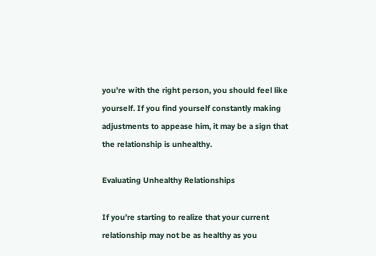you’re with the right person, you should feel like yourself. If you find yourself constantly making adjustments to appease him, it may be a sign that the relationship is unhealthy.

Evaluating Unhealthy Relationships

If you’re starting to realize that your current relationship may not be as healthy as you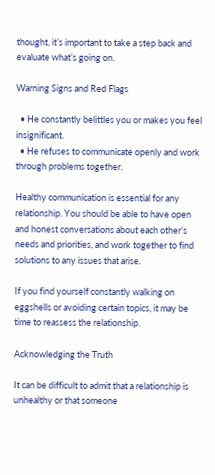thought, it’s important to take a step back and evaluate what’s going on.

Warning Signs and Red Flags

  • He constantly belittles you or makes you feel insignificant.
  • He refuses to communicate openly and work through problems together.

Healthy communication is essential for any relationship. You should be able to have open and honest conversations about each other’s needs and priorities, and work together to find solutions to any issues that arise.

If you find yourself constantly walking on eggshells or avoiding certain topics, it may be time to reassess the relationship.

Acknowledging the Truth

It can be difficult to admit that a relationship is unhealthy or that someone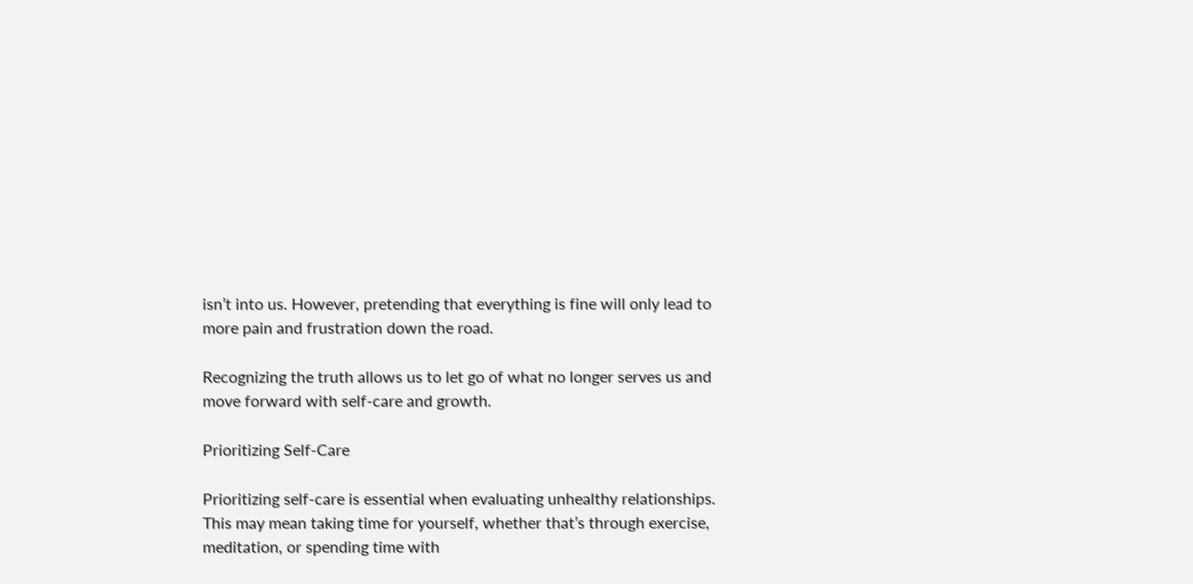isn’t into us. However, pretending that everything is fine will only lead to more pain and frustration down the road.

Recognizing the truth allows us to let go of what no longer serves us and move forward with self-care and growth.

Prioritizing Self-Care

Prioritizing self-care is essential when evaluating unhealthy relationships. This may mean taking time for yourself, whether that’s through exercise, meditation, or spending time with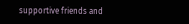supportive friends and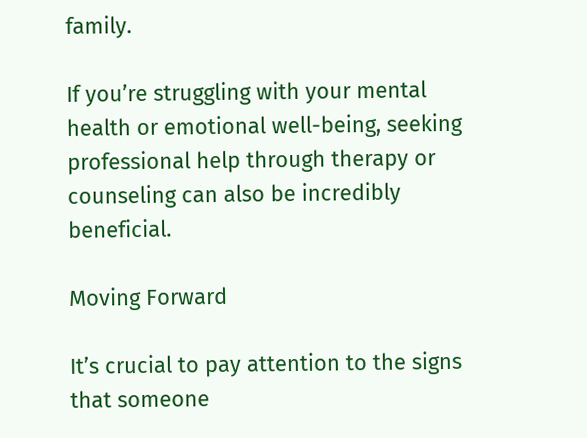family.

If you’re struggling with your mental health or emotional well-being, seeking professional help through therapy or counseling can also be incredibly beneficial.

Moving Forward

It’s crucial to pay attention to the signs that someone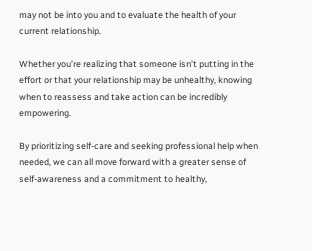may not be into you and to evaluate the health of your current relationship.

Whether you’re realizing that someone isn’t putting in the effort or that your relationship may be unhealthy, knowing when to reassess and take action can be incredibly empowering.

By prioritizing self-care and seeking professional help when needed, we can all move forward with a greater sense of self-awareness and a commitment to healthy,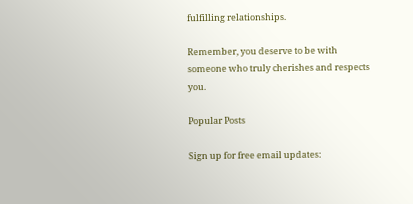fulfilling relationships.

Remember, you deserve to be with someone who truly cherishes and respects you.

Popular Posts

Sign up for free email updates: